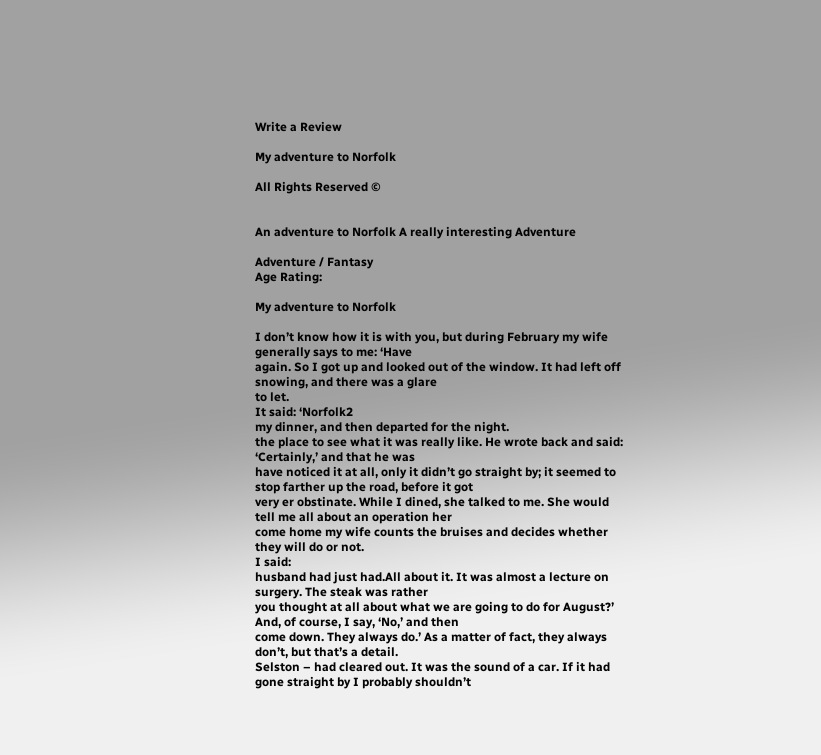Write a Review

My adventure to Norfolk

All Rights Reserved ©


An adventure to Norfolk A really interesting Adventure

Adventure / Fantasy
Age Rating:

My adventure to Norfolk

I don’t know how it is with you, but during February my wife generally says to me: ‘Have
again. So I got up and looked out of the window. It had left off snowing, and there was a glare
to let.
It said: ‘Norfolk2
my dinner, and then departed for the night.
the place to see what it was really like. He wrote back and said: ‘Certainly,’ and that he was
have noticed it at all, only it didn’t go straight by; it seemed to stop farther up the road, before it got
very er obstinate. While I dined, she talked to me. She would tell me all about an operation her
come home my wife counts the bruises and decides whether they will do or not.
I said:
husband had just had.All about it. It was almost a lecture on surgery. The steak was rather
you thought at all about what we are going to do for August?’ And, of course, I say, ‘No,’ and then
come down. They always do.’ As a matter of fact, they always don’t, but that’s a detail.
Selston – had cleared out. It was the sound of a car. If it had gone straight by I probably shouldn’t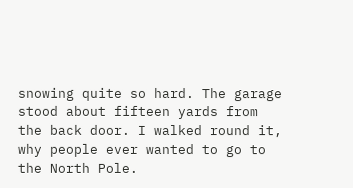snowing quite so hard. The garage stood about fifteen yards from the back door. I walked round it,
why people ever wanted to go to the North Pole.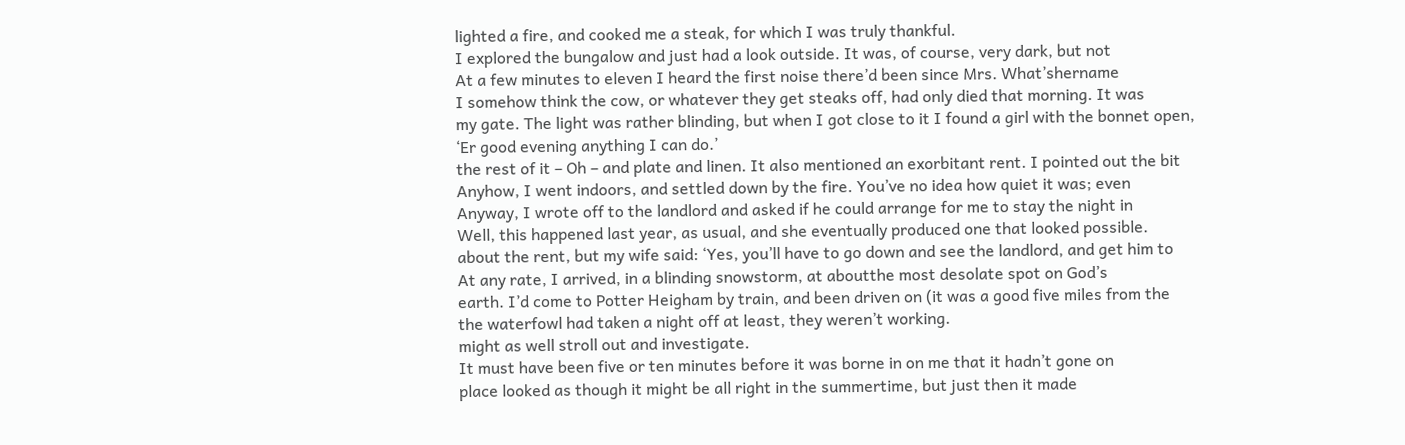lighted a fire, and cooked me a steak, for which I was truly thankful.
I explored the bungalow and just had a look outside. It was, of course, very dark, but not
At a few minutes to eleven I heard the first noise there’d been since Mrs. What’shername
I somehow think the cow, or whatever they get steaks off, had only died that morning. It was
my gate. The light was rather blinding, but when I got close to it I found a girl with the bonnet open,
‘Er good evening anything I can do.’
the rest of it – Oh – and plate and linen. It also mentioned an exorbitant rent. I pointed out the bit
Anyhow, I went indoors, and settled down by the fire. You’ve no idea how quiet it was; even
Anyway, I wrote off to the landlord and asked if he could arrange for me to stay the night in
Well, this happened last year, as usual, and she eventually produced one that looked possible.
about the rent, but my wife said: ‘Yes, you’ll have to go down and see the landlord, and get him to
At any rate, I arrived, in a blinding snowstorm, at aboutthe most desolate spot on God’s
earth. I’d come to Potter Heigham by train, and been driven on (it was a good five miles from the
the waterfowl had taken a night off at least, they weren’t working.
might as well stroll out and investigate.
It must have been five or ten minutes before it was borne in on me that it hadn’t gone on
place looked as though it might be all right in the summertime, but just then it made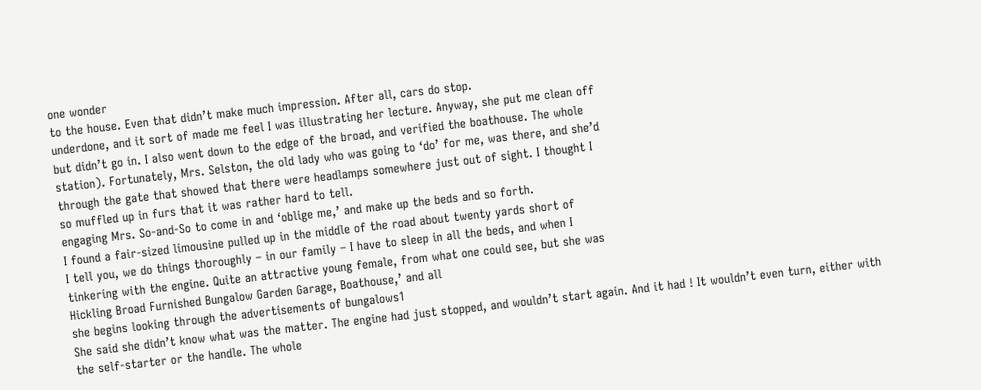one wonder
to the house. Even that didn’t make much impression. After all, cars do stop.
underdone, and it sort of made me feel I was illustrating her lecture. Anyway, she put me clean off
but didn’t go in. I also went down to the edge of the broad, and verified the boathouse. The whole
station). Fortunately, Mrs. Selston, the old lady who was going to ‘do’ for me, was there, and she’d
through the gate that showed that there were headlamps somewhere just out of sight. I thought I
so muffled up in furs that it was rather hard to tell.
engaging Mrs. So-and-So to come in and ‘oblige me,’ and make up the beds and so forth.
I found a fair-sized limousine pulled up in the middle of the road about twenty yards short of
I tell you, we do things thoroughly – in our family – I have to sleep in all the beds, and when I
tinkering with the engine. Quite an attractive young female, from what one could see, but she was
Hickling Broad Furnished Bungalow Garden Garage, Boathouse,’ and all
she begins looking through the advertisements of bungalows1
She said she didn’t know what was the matter. The engine had just stopped, and wouldn’t start again. And it had ! It wouldn’t even turn, either with the self-starter or the handle. The whole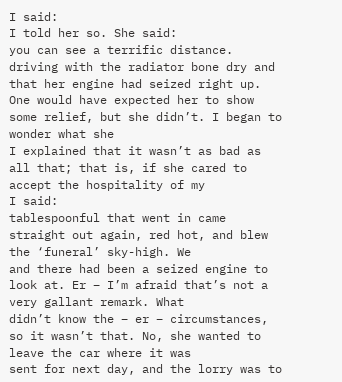I said:
I told her so. She said:
you can see a terrific distance.
driving with the radiator bone dry and that her engine had seized right up.
One would have expected her to show some relief, but she didn’t. I began to wonder what she
I explained that it wasn’t as bad as all that; that is, if she cared to accept the hospitality of my
I said:
tablespoonful that went in came straight out again, red hot, and blew the ‘funeral’ sky-high. We
and there had been a seized engine to look at. Er – I’m afraid that’s not a very gallant remark. What
didn’t know the – er – circumstances, so it wasn’t that. No, she wanted to leave the car where it was
sent for next day, and the lorry was to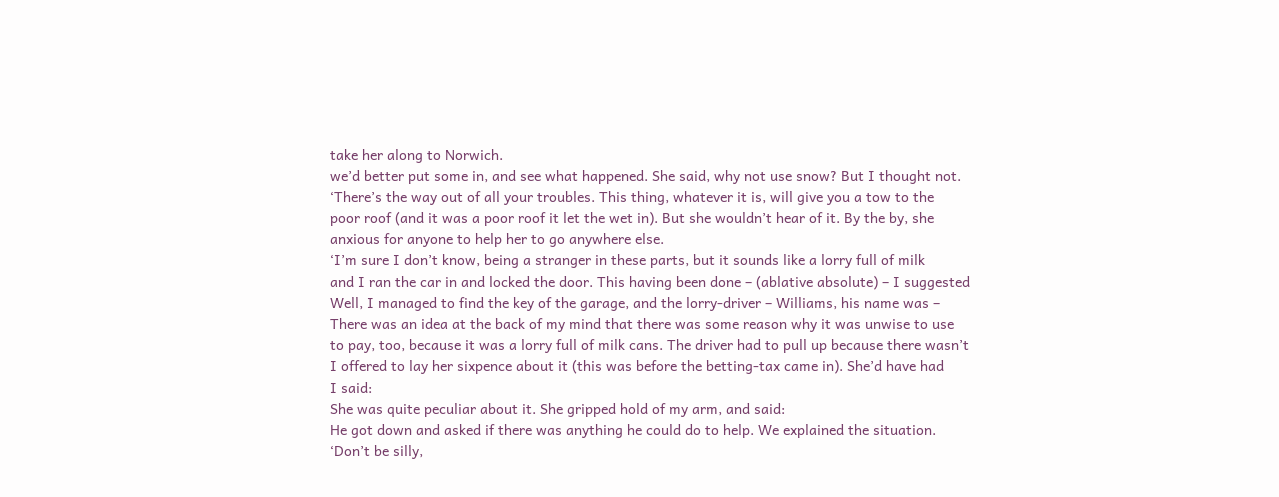take her along to Norwich.
we’d better put some in, and see what happened. She said, why not use snow? But I thought not.
‘There’s the way out of all your troubles. This thing, whatever it is, will give you a tow to the
poor roof (and it was a poor roof it let the wet in). But she wouldn’t hear of it. By the by, she
anxious for anyone to help her to go anywhere else.
‘I’m sure I don’t know, being a stranger in these parts, but it sounds like a lorry full of milk
and I ran the car in and locked the door. This having been done – (ablative absolute) – I suggested
Well, I managed to find the key of the garage, and the lorry-driver – Williams, his name was –
There was an idea at the back of my mind that there was some reason why it was unwise to use
to pay, too, because it was a lorry full of milk cans. The driver had to pull up because there wasn’t
I offered to lay her sixpence about it (this was before the betting-tax came in). She’d have had
I said:
She was quite peculiar about it. She gripped hold of my arm, and said:
He got down and asked if there was anything he could do to help. We explained the situation.
‘Don’t be silly,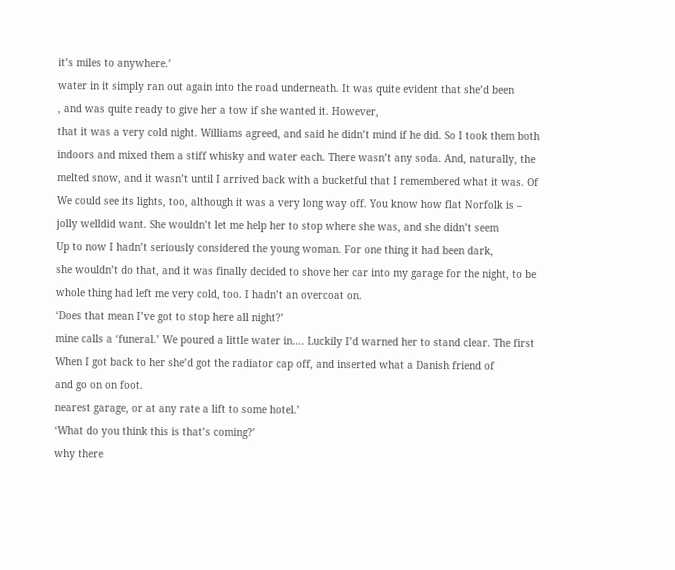it’s miles to anywhere.’
water in it simply ran out again into the road underneath. It was quite evident that she’d been
, and was quite ready to give her a tow if she wanted it. However,
that it was a very cold night. Williams agreed, and said he didn’t mind if he did. So I took them both
indoors and mixed them a stiff whisky and water each. There wasn’t any soda. And, naturally, the
melted snow, and it wasn’t until I arrived back with a bucketful that I remembered what it was. Of
We could see its lights, too, although it was a very long way off. You know how flat Norfolk is –
jolly welldid want. She wouldn’t let me help her to stop where she was, and she didn’t seem
Up to now I hadn’t seriously considered the young woman. For one thing it had been dark,
she wouldn’t do that, and it was finally decided to shove her car into my garage for the night, to be
whole thing had left me very cold, too. I hadn’t an overcoat on.
‘Does that mean I’ve got to stop here all night?’
mine calls a ‘funeral.’ We poured a little water in…. Luckily I’d warned her to stand clear. The first
When I got back to her she’d got the radiator cap off, and inserted what a Danish friend of
and go on on foot.
nearest garage, or at any rate a lift to some hotel.’
‘What do you think this is that’s coming?’
why there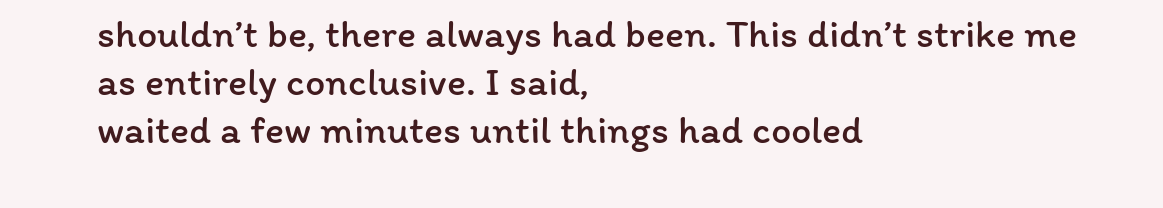shouldn’t be, there always had been. This didn’t strike me as entirely conclusive. I said,
waited a few minutes until things had cooled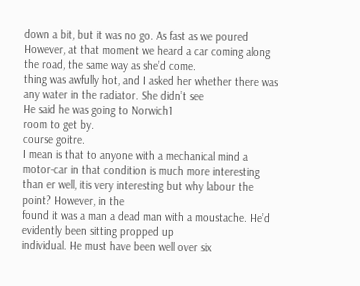down a bit, but it was no go. As fast as we poured
However, at that moment we heard a car coming along the road, the same way as she’d come.
thing was awfully hot, and I asked her whether there was any water in the radiator. She didn’t see
He said he was going to Norwich1
room to get by.
course goitre.
I mean is that to anyone with a mechanical mind a motor-car in that condition is much more interesting than er well, itis very interesting but why labour the point? However, in the
found it was a man a dead man with a moustache. He’d evidently been sitting propped up
individual. He must have been well over six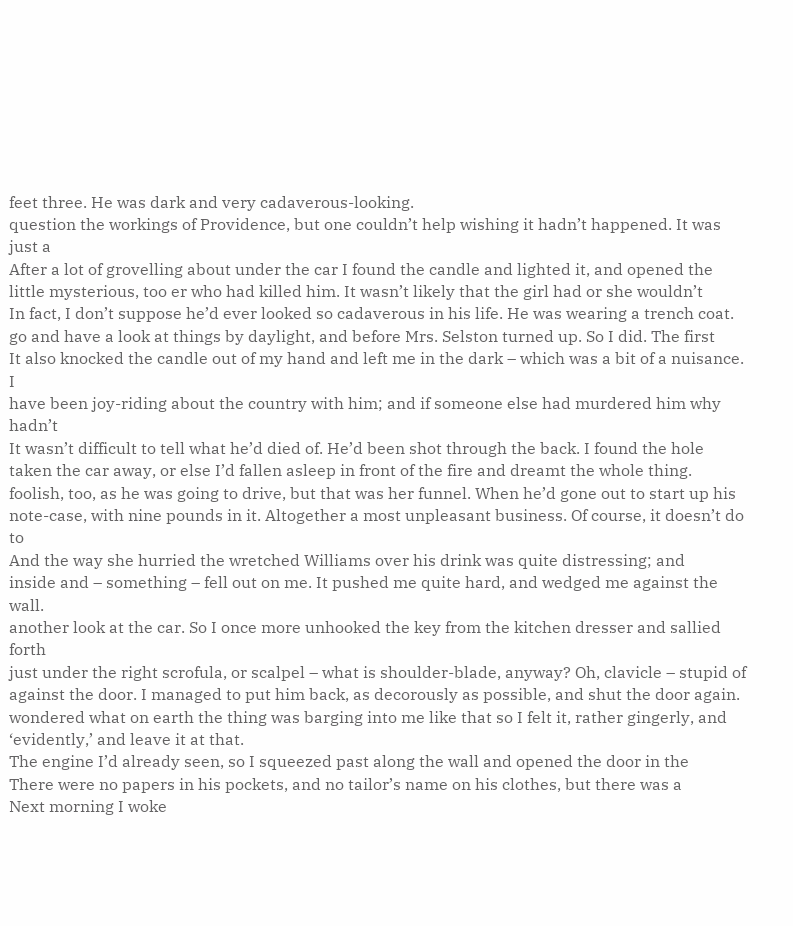feet three. He was dark and very cadaverous-looking.
question the workings of Providence, but one couldn’t help wishing it hadn’t happened. It was just a
After a lot of grovelling about under the car I found the candle and lighted it, and opened the
little mysterious, too er who had killed him. It wasn’t likely that the girl had or she wouldn’t
In fact, I don’t suppose he’d ever looked so cadaverous in his life. He was wearing a trench coat.
go and have a look at things by daylight, and before Mrs. Selston turned up. So I did. The first
It also knocked the candle out of my hand and left me in the dark – which was a bit of a nuisance. I
have been joy-riding about the country with him; and if someone else had murdered him why hadn’t
It wasn’t difficult to tell what he’d died of. He’d been shot through the back. I found the hole
taken the car away, or else I’d fallen asleep in front of the fire and dreamt the whole thing.
foolish, too, as he was going to drive, but that was her funnel. When he’d gone out to start up his
note-case, with nine pounds in it. Altogether a most unpleasant business. Of course, it doesn’t do to
And the way she hurried the wretched Williams over his drink was quite distressing; and
inside and – something – fell out on me. It pushed me quite hard, and wedged me against the wall.
another look at the car. So I once more unhooked the key from the kitchen dresser and sallied forth
just under the right scrofula, or scalpel – what is shoulder-blade, anyway? Oh, clavicle – stupid of
against the door. I managed to put him back, as decorously as possible, and shut the door again.
wondered what on earth the thing was barging into me like that so I felt it, rather gingerly, and
‘evidently,’ and leave it at that.
The engine I’d already seen, so I squeezed past along the wall and opened the door in the
There were no papers in his pockets, and no tailor’s name on his clothes, but there was a
Next morning I woke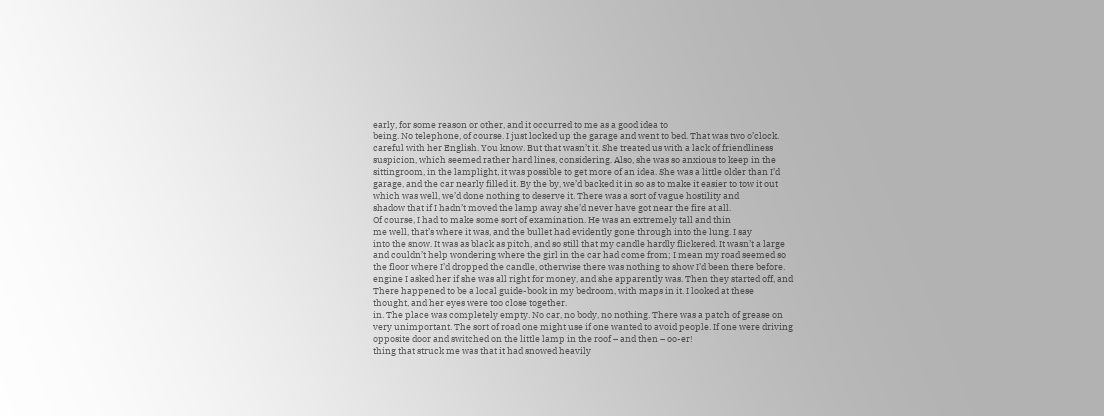early, for some reason or other, and it occurred to me as a good idea to
being. No telephone, of course. I just locked up the garage and went to bed. That was two o’clock.
careful with her English. You know. But that wasn’t it. She treated us with a lack of friendliness
suspicion, which seemed rather hard lines, considering. Also, she was so anxious to keep in the
sittingroom, in the lamplight, it was possible to get more of an idea. She was a little older than I’d
garage, and the car nearly filled it. By the by, we’d backed it in so as to make it easier to tow it out
which was well, we’d done nothing to deserve it. There was a sort of vague hostility and
shadow that if I hadn’t moved the lamp away she’d never have got near the fire at all.
Of course, I had to make some sort of examination. He was an extremely tall and thin
me well, that’s where it was, and the bullet had evidently gone through into the lung. I say
into the snow. It was as black as pitch, and so still that my candle hardly flickered. It wasn’t a large
and couldn’t help wondering where the girl in the car had come from; I mean my road seemed so
the floor where I’d dropped the candle, otherwise there was nothing to show I’d been there before.
engine I asked her if she was all right for money, and she apparently was. Then they started off, and
There happened to be a local guide-book in my bedroom, with maps in it. I looked at these
thought, and her eyes were too close together.
in. The place was completely empty. No car, no body, no nothing. There was a patch of grease on
very unimportant. The sort of road one might use if one wanted to avoid people. If one were driving
opposite door and switched on the little lamp in the roof – and then – oo-er!
thing that struck me was that it had snowed heavily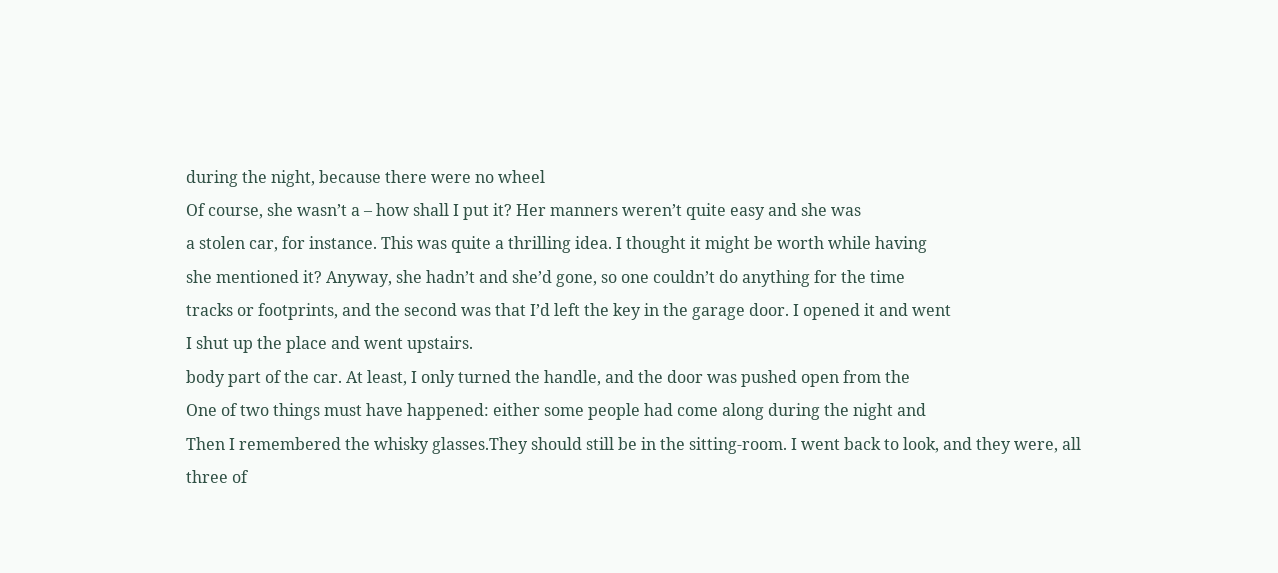during the night, because there were no wheel
Of course, she wasn’t a – how shall I put it? Her manners weren’t quite easy and she was
a stolen car, for instance. This was quite a thrilling idea. I thought it might be worth while having
she mentioned it? Anyway, she hadn’t and she’d gone, so one couldn’t do anything for the time
tracks or footprints, and the second was that I’d left the key in the garage door. I opened it and went
I shut up the place and went upstairs.
body part of the car. At least, I only turned the handle, and the door was pushed open from the
One of two things must have happened: either some people had come along during the night and
Then I remembered the whisky glasses.They should still be in the sitting-room. I went back to look, and they were, all three of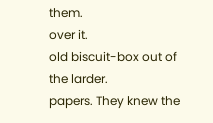them.
over it.
old biscuit-box out of the larder.
papers. They knew the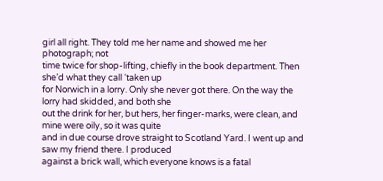girl all right. They told me her name and showed me her photograph; not
time twice for shop-lifting, chiefly in the book department. Then she’d what they call ‘taken up
for Norwich in a lorry. Only she never got there. On the way the lorry had skidded, and both she
out the drink for her, but hers, her finger-marks, were clean, and mine were oily, so it was quite
and in due course drove straight to Scotland Yard. I went up and saw my friend there. I produced
against a brick wall, which everyone knows is a fatal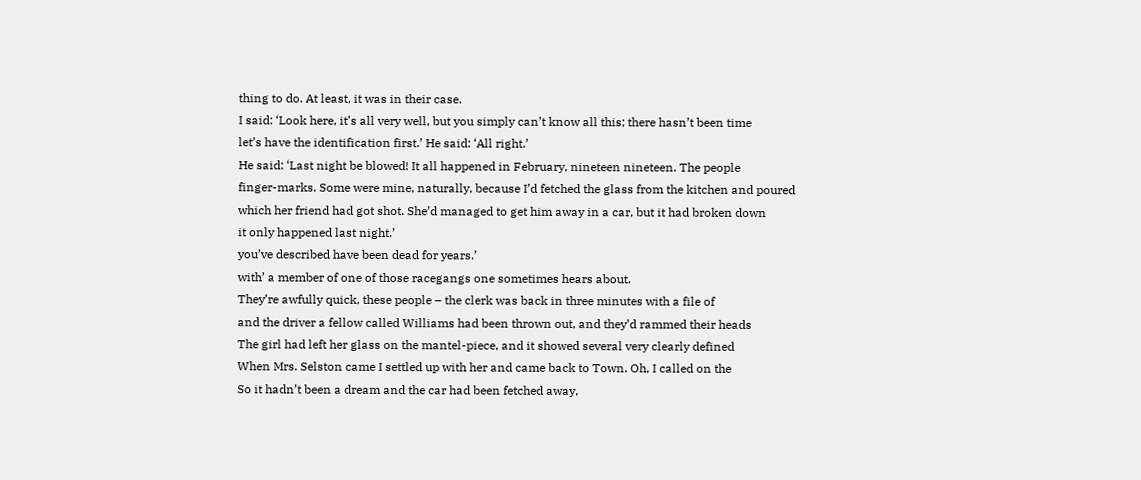thing to do. At least, it was in their case.
I said: ‘Look here, it’s all very well, but you simply can’t know all this; there hasn’t been time
let’s have the identification first.’ He said: ‘All right.’
He said: ‘Last night be blowed! It all happened in February, nineteen nineteen. The people
finger-marks. Some were mine, naturally, because I’d fetched the glass from the kitchen and poured
which her friend had got shot. She’d managed to get him away in a car, but it had broken down
it only happened last night.’
you’ve described have been dead for years.’
with’ a member of one of those racegangs one sometimes hears about.
They’re awfully quick, these people – the clerk was back in three minutes with a file of
and the driver a fellow called Williams had been thrown out, and they’d rammed their heads
The girl had left her glass on the mantel-piece, and it showed several very clearly defined
When Mrs. Selston came I settled up with her and came back to Town. Oh, I called on the
So it hadn’t been a dream and the car had been fetched away,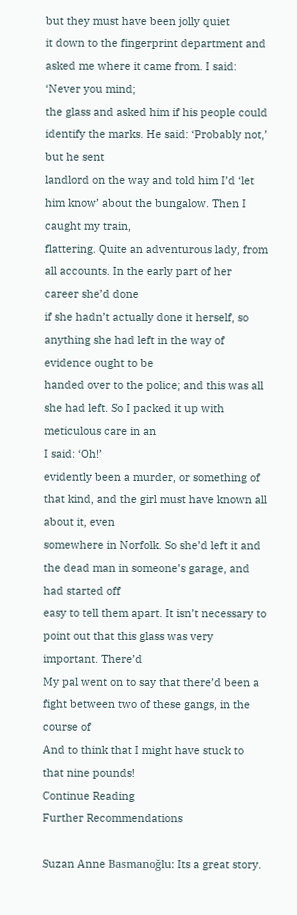but they must have been jolly quiet
it down to the fingerprint department and asked me where it came from. I said: ‘Never you mind;
the glass and asked him if his people could identify the marks. He said: ‘Probably not,’ but he sent
landlord on the way and told him I’d ‘let him know’ about the bungalow. Then I caught my train,
flattering. Quite an adventurous lady, from all accounts. In the early part of her career she’d done
if she hadn’t actually done it herself, so anything she had left in the way of evidence ought to be
handed over to the police; and this was all she had left. So I packed it up with meticulous care in an
I said: ‘Oh!’
evidently been a murder, or something of that kind, and the girl must have known all about it, even
somewhere in Norfolk. So she’d left it and the dead man in someone’s garage, and had started off
easy to tell them apart. It isn’t necessary to point out that this glass was very important. There’d
My pal went on to say that there’d been a fight between two of these gangs, in the course of
And to think that I might have stuck to that nine pounds!
Continue Reading
Further Recommendations

Suzan Anne Basmanoğlu: Its a great story.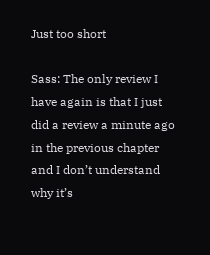Just too short

Sass: The only review I have again is that I just did a review a minute ago in the previous chapter and I don’t understand why it’s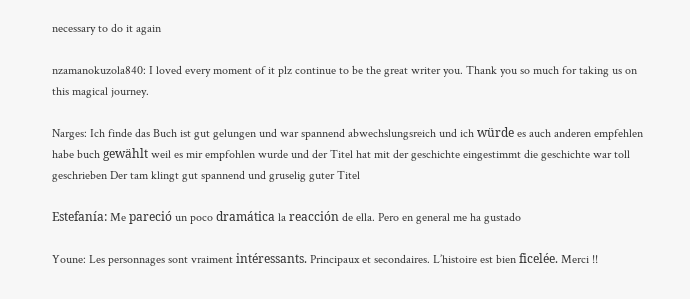necessary to do it again

nzamanokuzola840: I loved every moment of it plz continue to be the great writer you. Thank you so much for taking us on this magical journey.

Narges: Ich finde das Buch ist gut gelungen und war spannend abwechslungsreich und ich würde es auch anderen empfehlen habe buch gewählt weil es mir empfohlen wurde und der Titel hat mit der geschichte eingestimmt die geschichte war toll geschrieben Der tam klingt gut spannend und gruselig guter Titel

Estefanía: Me pareció un poco dramática la reacción de ella. Pero en general me ha gustado

Youne: Les personnages sont vraiment intéressants. Principaux et secondaires. L’histoire est bien ficelée. Merci !!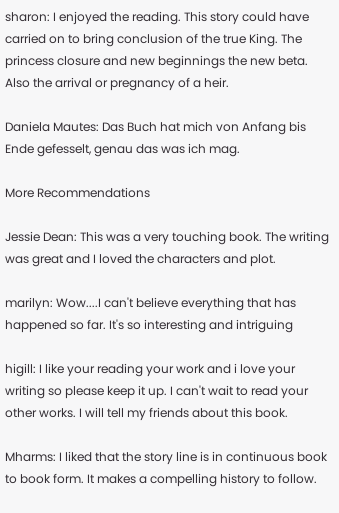sharon: I enjoyed the reading. This story could have carried on to bring conclusion of the true King. The princess closure and new beginnings the new beta. Also the arrival or pregnancy of a heir.

Daniela Mautes: Das Buch hat mich von Anfang bis Ende gefesselt, genau das was ich mag.

More Recommendations

Jessie Dean: This was a very touching book. The writing was great and I loved the characters and plot.

marilyn: Wow....I can't believe everything that has happened so far. It's so interesting and intriguing

higill: I like your reading your work and i love your writing so please keep it up. I can't wait to read your other works. I will tell my friends about this book.

Mharms: I liked that the story line is in continuous book to book form. It makes a compelling history to follow.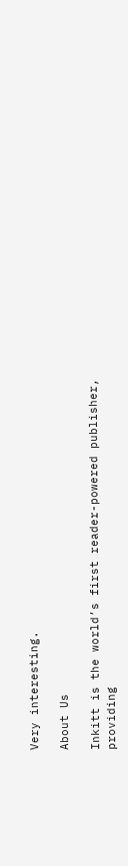Very interesting.

About Us

Inkitt is the world’s first reader-powered publisher, providing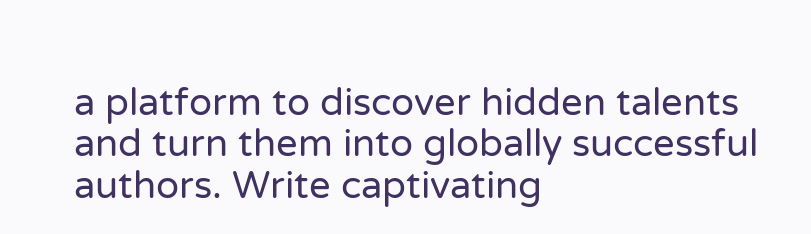a platform to discover hidden talents and turn them into globally successful authors. Write captivating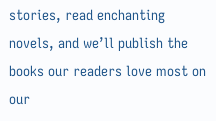stories, read enchanting novels, and we’ll publish the books our readers love most on our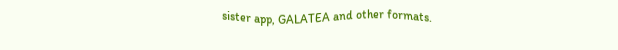sister app, GALATEA and other formats.